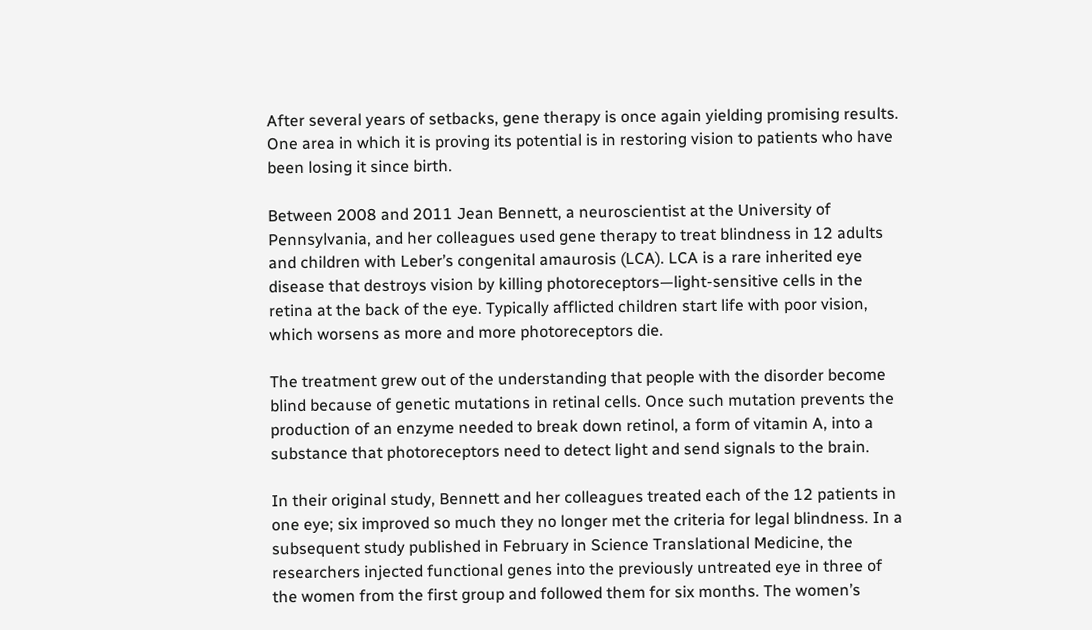After several years of setbacks, gene therapy is once again yielding promising results. One area in which it is proving its potential is in restoring vision to patients who have been losing it since birth.

Between 2008 and 2011 Jean Bennett, a neuroscientist at the University of Pennsylvania, and her colleagues used gene therapy to treat blindness in 12 adults and children with Leber’s congenital amaurosis (LCA). LCA is a rare inherited eye disease that destroys vision by killing photoreceptors—light-sensitive cells in the retina at the back of the eye. Typically afflicted children start life with poor vision, which worsens as more and more photoreceptors die.

The treatment grew out of the understanding that people with the disorder become blind because of genetic mutations in retinal cells. Once such mutation prevents the production of an enzyme needed to break down retinol, a form of vitamin A, into a substance that photoreceptors need to detect light and send signals to the brain.

In their original study, Bennett and her colleagues treated each of the 12 patients in one eye; six improved so much they no longer met the criteria for legal blindness. In a subsequent study published in February in Science Translational Medicine, the researchers injected functional genes into the previously untreated eye in three of the women from the first group and followed them for six months. The women’s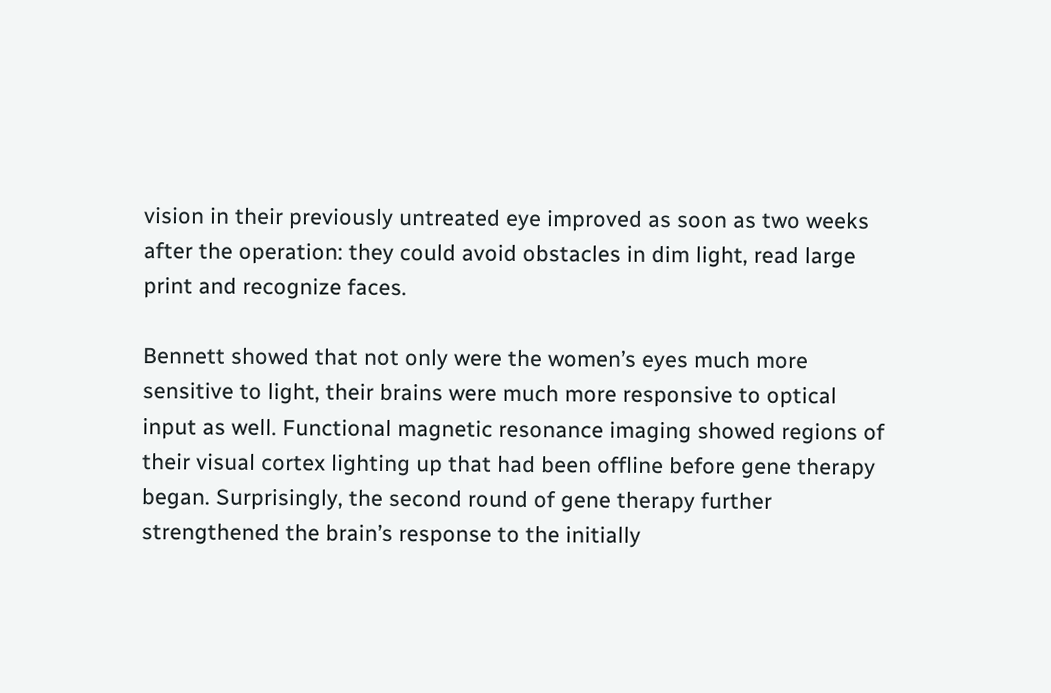vision in their previously untreated eye improved as soon as two weeks after the operation: they could avoid obstacles in dim light, read large print and recognize faces.

Bennett showed that not only were the women’s eyes much more sensitive to light, their brains were much more responsive to optical input as well. Functional magnetic resonance imaging showed regions of their visual cortex lighting up that had been offline before gene therapy began. Surprisingly, the second round of gene therapy further strengthened the brain’s response to the initially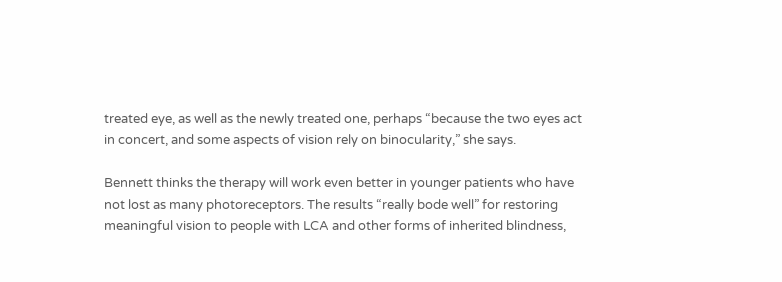treated eye, as well as the newly treated one, perhaps “because the two eyes act in concert, and some aspects of vision rely on binocularity,” she says.

Bennett thinks the therapy will work even better in younger patients who have not lost as many photoreceptors. The results “really bode well” for restoring meaningful vision to people with LCA and other forms of inherited blindness,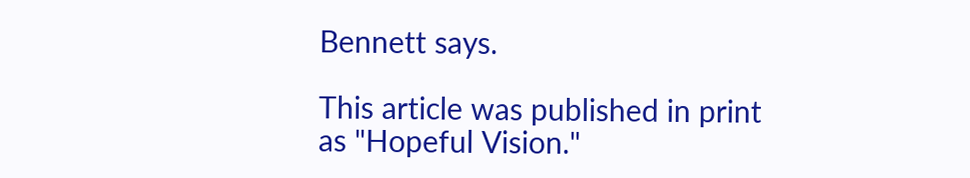Bennett says.

This article was published in print as "Hopeful Vision."